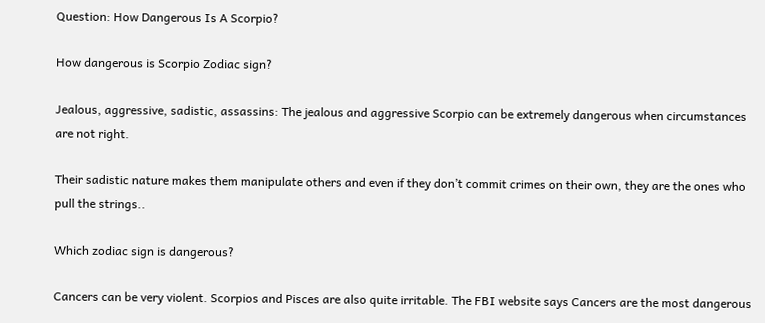Question: How Dangerous Is A Scorpio?

How dangerous is Scorpio Zodiac sign?

Jealous, aggressive, sadistic, assassins: The jealous and aggressive Scorpio can be extremely dangerous when circumstances are not right.

Their sadistic nature makes them manipulate others and even if they don’t commit crimes on their own, they are the ones who pull the strings..

Which zodiac sign is dangerous?

Cancers can be very violent. Scorpios and Pisces are also quite irritable. The FBI website says Cancers are the most dangerous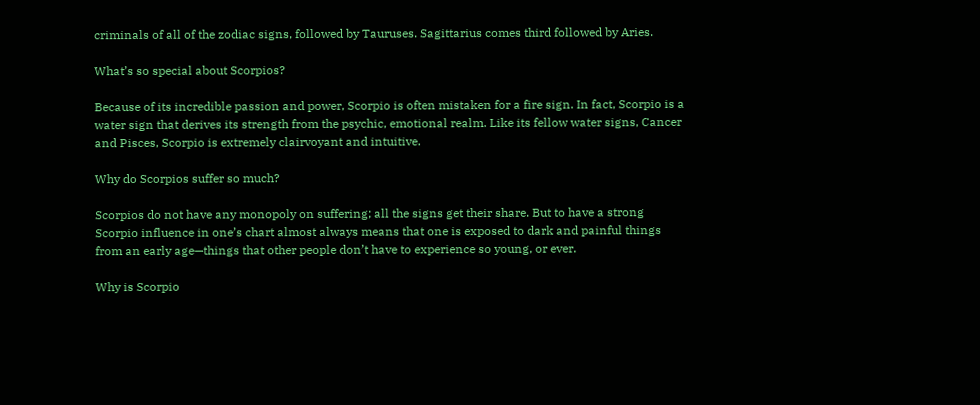criminals of all of the zodiac signs, followed by Tauruses. Sagittarius comes third followed by Aries.

What’s so special about Scorpios?

Because of its incredible passion and power, Scorpio is often mistaken for a fire sign. In fact, Scorpio is a water sign that derives its strength from the psychic, emotional realm. Like its fellow water signs, Cancer and Pisces, Scorpio is extremely clairvoyant and intuitive.

Why do Scorpios suffer so much?

Scorpios do not have any monopoly on suffering; all the signs get their share. But to have a strong Scorpio influence in one’s chart almost always means that one is exposed to dark and painful things from an early age—things that other people don’t have to experience so young, or ever.

Why is Scorpio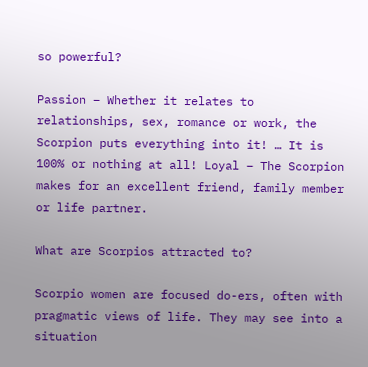so powerful?

Passion – Whether it relates to relationships, sex, romance or work, the Scorpion puts everything into it! … It is 100% or nothing at all! Loyal – The Scorpion makes for an excellent friend, family member or life partner.

What are Scorpios attracted to?

Scorpio women are focused do-ers, often with pragmatic views of life. They may see into a situation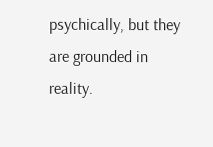psychically, but they are grounded in reality.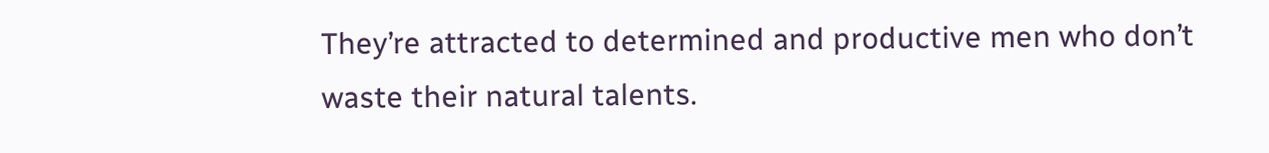They’re attracted to determined and productive men who don’t waste their natural talents.